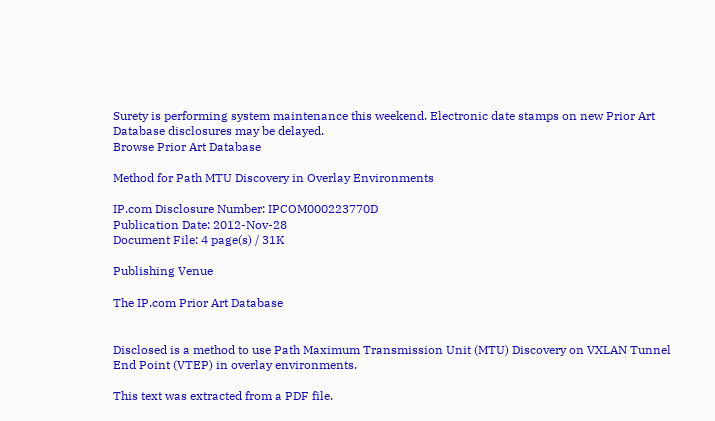Surety is performing system maintenance this weekend. Electronic date stamps on new Prior Art Database disclosures may be delayed.
Browse Prior Art Database

Method for Path MTU Discovery in Overlay Environments

IP.com Disclosure Number: IPCOM000223770D
Publication Date: 2012-Nov-28
Document File: 4 page(s) / 31K

Publishing Venue

The IP.com Prior Art Database


Disclosed is a method to use Path Maximum Transmission Unit (MTU) Discovery on VXLAN Tunnel End Point (VTEP) in overlay environments.

This text was extracted from a PDF file.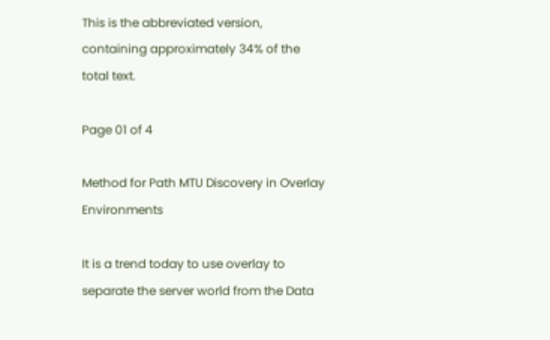This is the abbreviated version, containing approximately 34% of the total text.

Page 01 of 4

Method for Path MTU Discovery in Overlay Environments

It is a trend today to use overlay to separate the server world from the Data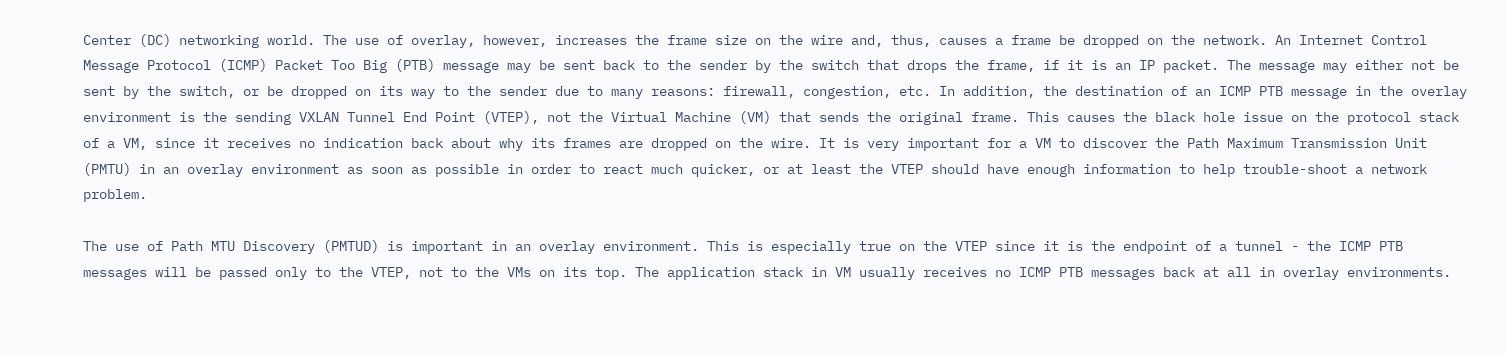Center (DC) networking world. The use of overlay, however, increases the frame size on the wire and, thus, causes a frame be dropped on the network. An Internet Control Message Protocol (ICMP) Packet Too Big (PTB) message may be sent back to the sender by the switch that drops the frame, if it is an IP packet. The message may either not be sent by the switch, or be dropped on its way to the sender due to many reasons: firewall, congestion, etc. In addition, the destination of an ICMP PTB message in the overlay environment is the sending VXLAN Tunnel End Point (VTEP), not the Virtual Machine (VM) that sends the original frame. This causes the black hole issue on the protocol stack of a VM, since it receives no indication back about why its frames are dropped on the wire. It is very important for a VM to discover the Path Maximum Transmission Unit (PMTU) in an overlay environment as soon as possible in order to react much quicker, or at least the VTEP should have enough information to help trouble-shoot a network problem.

The use of Path MTU Discovery (PMTUD) is important in an overlay environment. This is especially true on the VTEP since it is the endpoint of a tunnel - the ICMP PTB messages will be passed only to the VTEP, not to the VMs on its top. The application stack in VM usually receives no ICMP PTB messages back at all in overlay environments.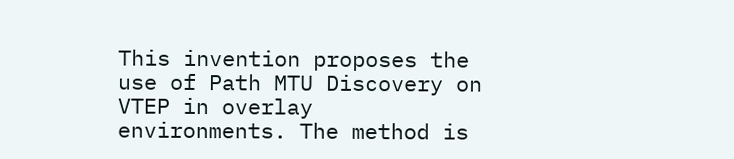This invention proposes the use of Path MTU Discovery on VTEP in overlay environments. The method is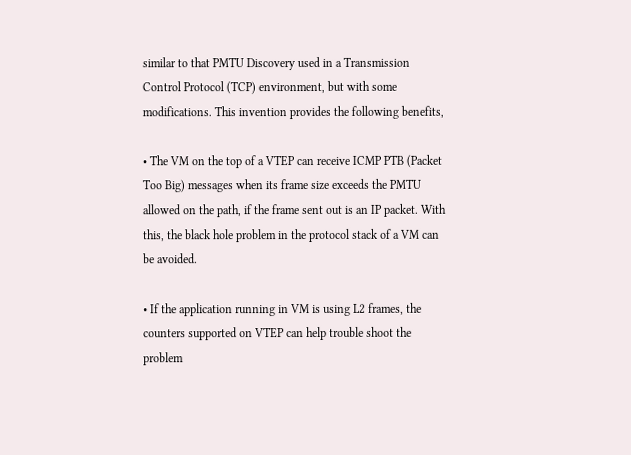similar to that PMTU Discovery used in a Transmission Control Protocol (TCP) environment, but with some modifications. This invention provides the following benefits,

• The VM on the top of a VTEP can receive ICMP PTB (Packet Too Big) messages when its frame size exceeds the PMTU allowed on the path, if the frame sent out is an IP packet. With this, the black hole problem in the protocol stack of a VM can be avoided.

• If the application running in VM is using L2 frames, the counters supported on VTEP can help trouble shoot the problem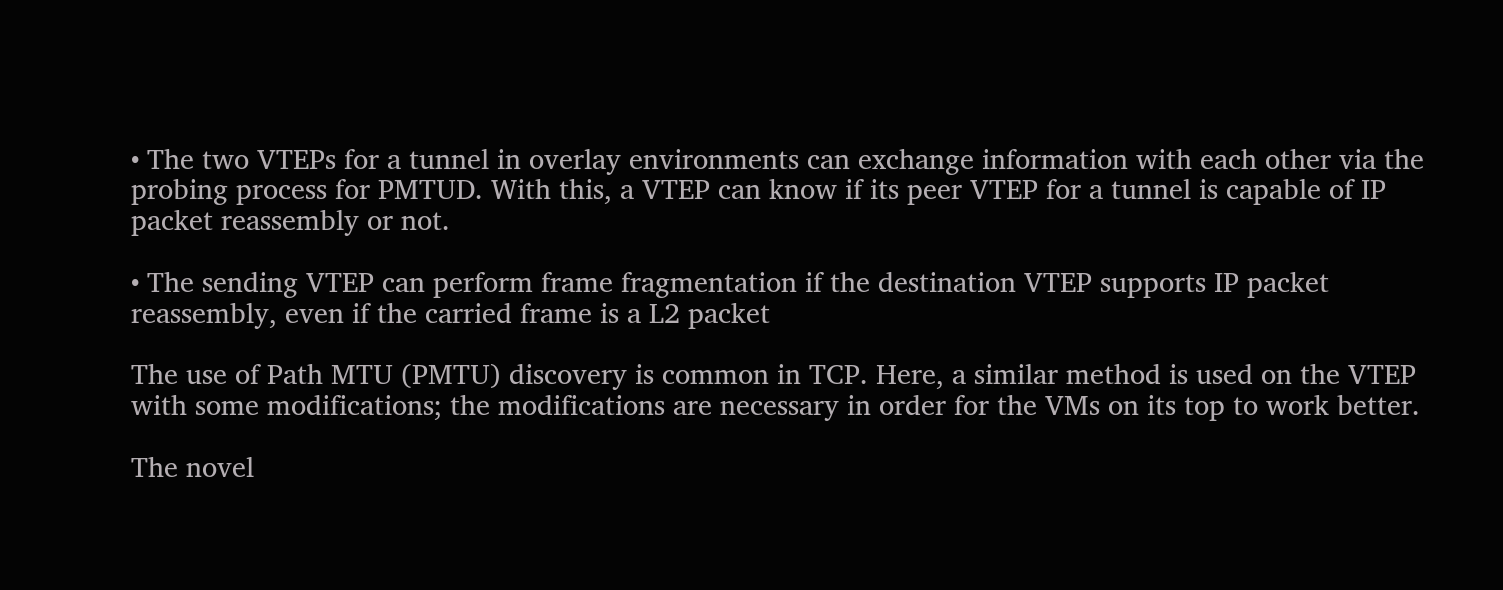• The two VTEPs for a tunnel in overlay environments can exchange information with each other via the probing process for PMTUD. With this, a VTEP can know if its peer VTEP for a tunnel is capable of IP packet reassembly or not.

• The sending VTEP can perform frame fragmentation if the destination VTEP supports IP packet reassembly, even if the carried frame is a L2 packet

The use of Path MTU (PMTU) discovery is common in TCP. Here, a similar method is used on the VTEP with some modifications; the modifications are necessary in order for the VMs on its top to work better.

The novel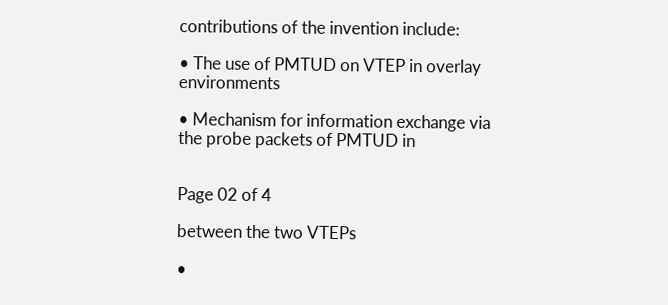contributions of the invention include:

• The use of PMTUD on VTEP in overlay environments

• Mechanism for information exchange via the probe packets of PMTUD in


Page 02 of 4

between the two VTEPs

•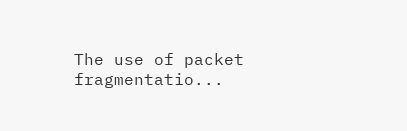The use of packet fragmentatio...